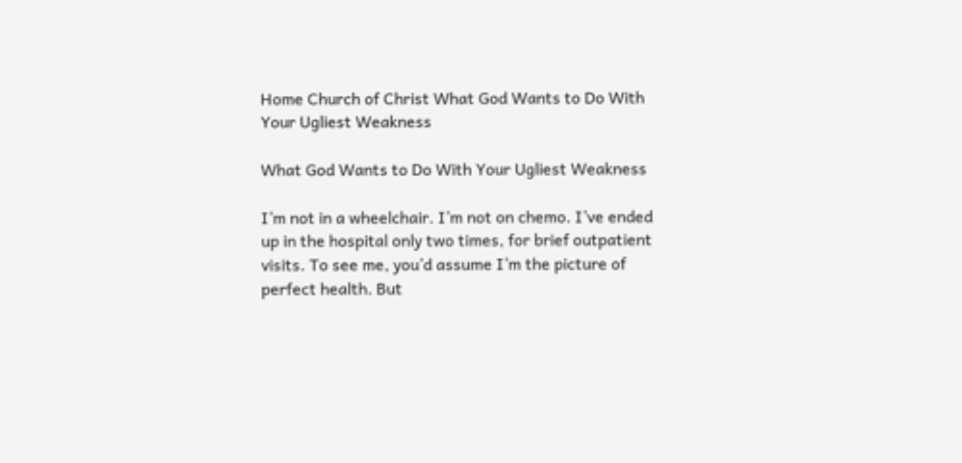Home Church of Christ What God Wants to Do With Your Ugliest Weakness

What God Wants to Do With Your Ugliest Weakness

I’m not in a wheelchair. I’m not on chemo. I’ve ended up in the hospital only two times, for brief outpatient visits. To see me, you’d assume I’m the picture of perfect health. But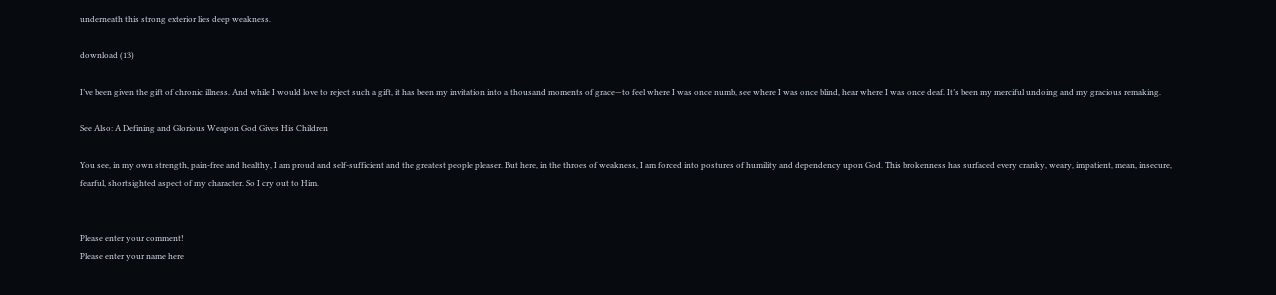underneath this strong exterior lies deep weakness.

download (13)

I’ve been given the gift of chronic illness. And while I would love to reject such a gift, it has been my invitation into a thousand moments of grace—to feel where I was once numb, see where I was once blind, hear where I was once deaf. It’s been my merciful undoing and my gracious remaking.

See Also: A Defining and Glorious Weapon God Gives His Children

You see, in my own strength, pain-free and healthy, I am proud and self-sufficient and the greatest people pleaser. But here, in the throes of weakness, I am forced into postures of humility and dependency upon God. This brokenness has surfaced every cranky, weary, impatient, mean, insecure, fearful, shortsighted aspect of my character. So I cry out to Him.


Please enter your comment!
Please enter your name here